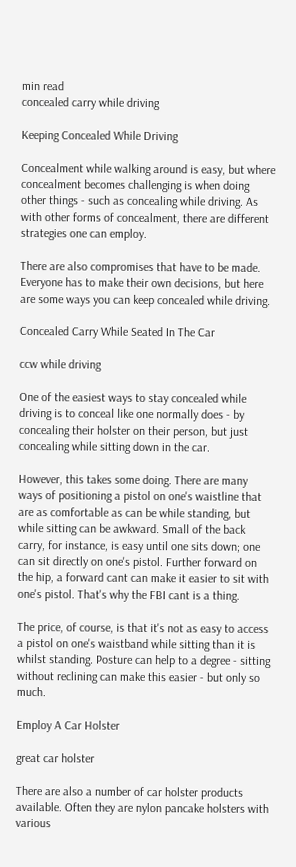min read
concealed carry while driving

Keeping Concealed While Driving

Concealment while walking around is easy, but where concealment becomes challenging is when doing other things - such as concealing while driving. As with other forms of concealment, there are different strategies one can employ.

There are also compromises that have to be made. Everyone has to make their own decisions, but here are some ways you can keep concealed while driving.

Concealed Carry While Seated In The Car

ccw while driving

One of the easiest ways to stay concealed while driving is to conceal like one normally does - by concealing their holster on their person, but just concealing while sitting down in the car.

However, this takes some doing. There are many ways of positioning a pistol on one's waistline that are as comfortable as can be while standing, but while sitting can be awkward. Small of the back carry, for instance, is easy until one sits down; one can sit directly on one's pistol. Further forward on the hip, a forward cant can make it easier to sit with one's pistol. That's why the FBI cant is a thing.

The price, of course, is that it's not as easy to access a pistol on one's waistband while sitting than it is whilst standing. Posture can help to a degree - sitting without reclining can make this easier - but only so much.

Employ A Car Holster

great car holster

There are also a number of car holster products available. Often they are nylon pancake holsters with various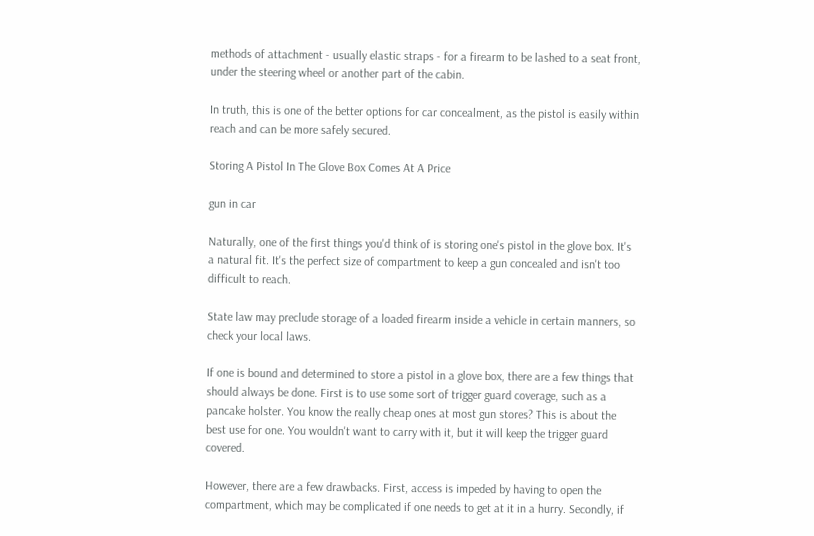methods of attachment - usually elastic straps - for a firearm to be lashed to a seat front, under the steering wheel or another part of the cabin.

In truth, this is one of the better options for car concealment, as the pistol is easily within reach and can be more safely secured.

Storing A Pistol In The Glove Box Comes At A Price

gun in car

Naturally, one of the first things you'd think of is storing one's pistol in the glove box. It's a natural fit. It's the perfect size of compartment to keep a gun concealed and isn't too difficult to reach.

State law may preclude storage of a loaded firearm inside a vehicle in certain manners, so check your local laws.

If one is bound and determined to store a pistol in a glove box, there are a few things that should always be done. First is to use some sort of trigger guard coverage, such as a pancake holster. You know the really cheap ones at most gun stores? This is about the best use for one. You wouldn't want to carry with it, but it will keep the trigger guard covered.

However, there are a few drawbacks. First, access is impeded by having to open the compartment, which may be complicated if one needs to get at it in a hurry. Secondly, if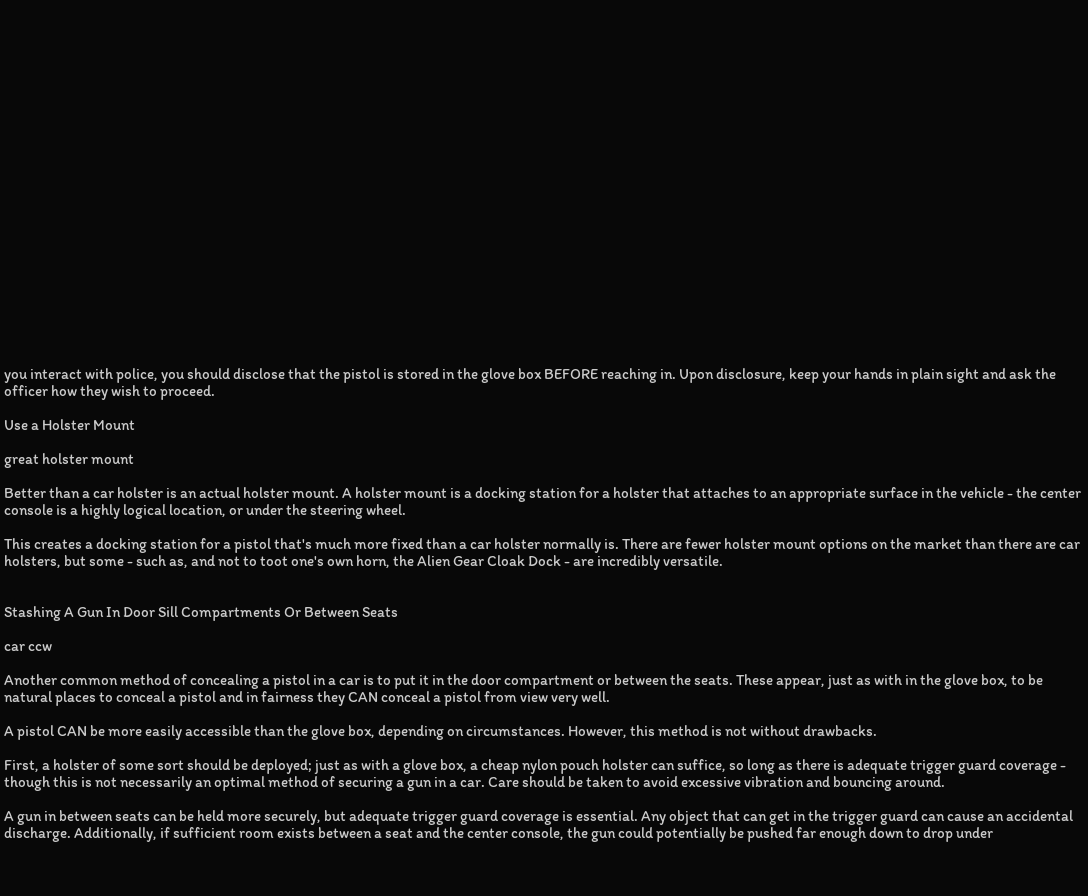you interact with police, you should disclose that the pistol is stored in the glove box BEFORE reaching in. Upon disclosure, keep your hands in plain sight and ask the officer how they wish to proceed.

Use a Holster Mount

great holster mount

Better than a car holster is an actual holster mount. A holster mount is a docking station for a holster that attaches to an appropriate surface in the vehicle - the center console is a highly logical location, or under the steering wheel.

This creates a docking station for a pistol that's much more fixed than a car holster normally is. There are fewer holster mount options on the market than there are car holsters, but some - such as, and not to toot one's own horn, the Alien Gear Cloak Dock - are incredibly versatile.


Stashing A Gun In Door Sill Compartments Or Between Seats

car ccw

Another common method of concealing a pistol in a car is to put it in the door compartment or between the seats. These appear, just as with in the glove box, to be natural places to conceal a pistol and in fairness they CAN conceal a pistol from view very well.

A pistol CAN be more easily accessible than the glove box, depending on circumstances. However, this method is not without drawbacks.

First, a holster of some sort should be deployed; just as with a glove box, a cheap nylon pouch holster can suffice, so long as there is adequate trigger guard coverage - though this is not necessarily an optimal method of securing a gun in a car. Care should be taken to avoid excessive vibration and bouncing around.

A gun in between seats can be held more securely, but adequate trigger guard coverage is essential. Any object that can get in the trigger guard can cause an accidental discharge. Additionally, if sufficient room exists between a seat and the center console, the gun could potentially be pushed far enough down to drop under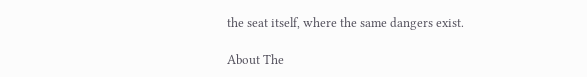the seat itself, where the same dangers exist.

About The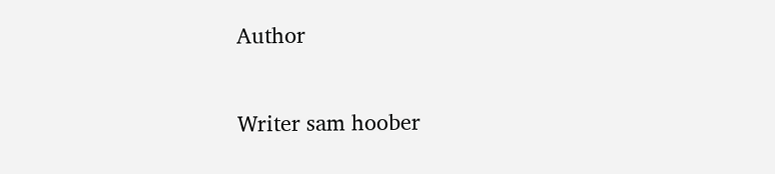Author

Writer sam hoober